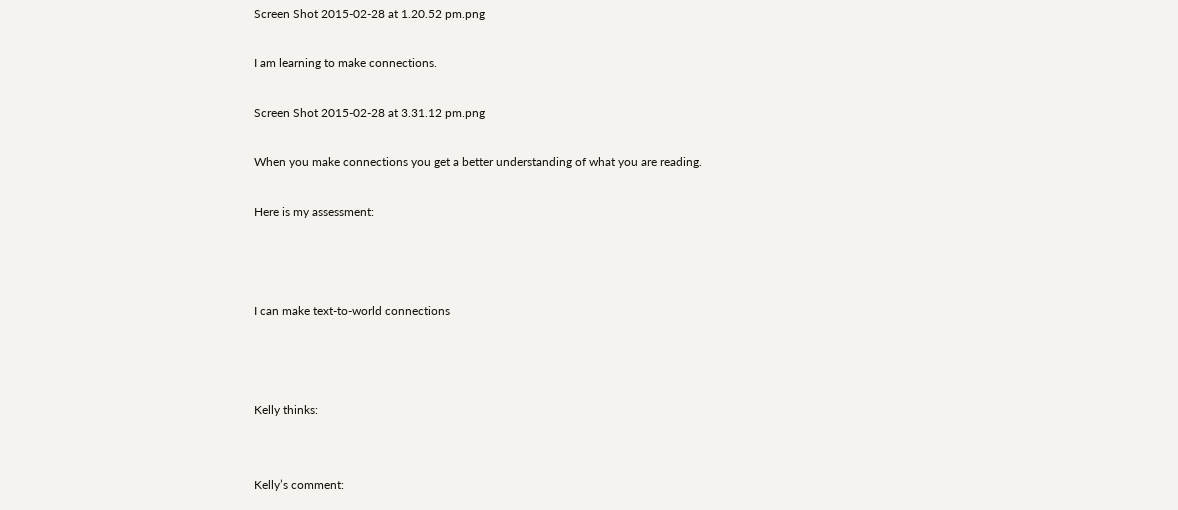Screen Shot 2015-02-28 at 1.20.52 pm.png

I am learning to make connections.

Screen Shot 2015-02-28 at 3.31.12 pm.png

When you make connections you get a better understanding of what you are reading.

Here is my assessment:



I can make text-to-world connections



Kelly thinks:


Kelly’s comment: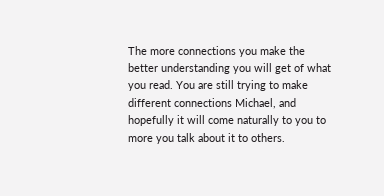The more connections you make the better understanding you will get of what you read. You are still trying to make different connections Michael, and hopefully it will come naturally to you to more you talk about it to others.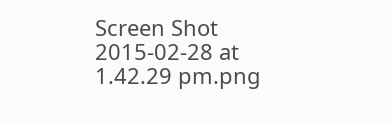Screen Shot 2015-02-28 at 1.42.29 pm.png